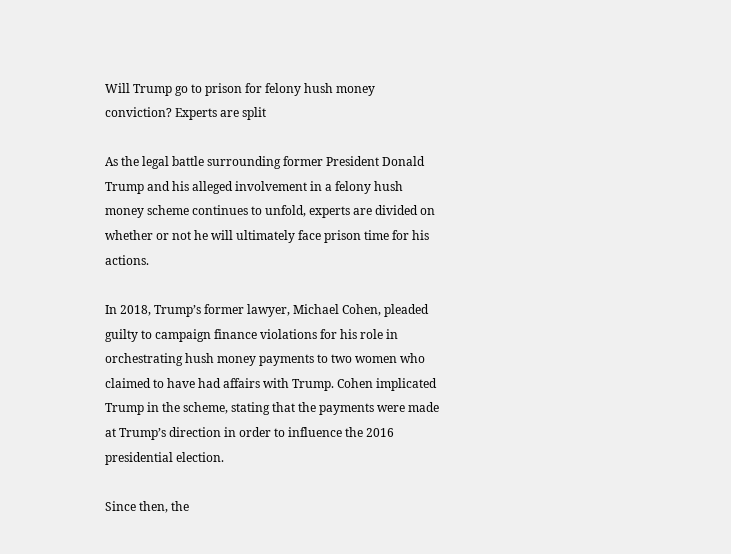Will Trump go to prison for felony hush money conviction? Experts are split

As the legal battle surrounding former President Donald Trump and his alleged involvement in a felony hush money scheme continues to unfold, experts are divided on whether or not he will ultimately face prison time for his actions.

In 2018, Trump’s former lawyer, Michael Cohen, pleaded guilty to campaign finance violations for his role in orchestrating hush money payments to two women who claimed to have had affairs with Trump. Cohen implicated Trump in the scheme, stating that the payments were made at Trump’s direction in order to influence the 2016 presidential election.

Since then, the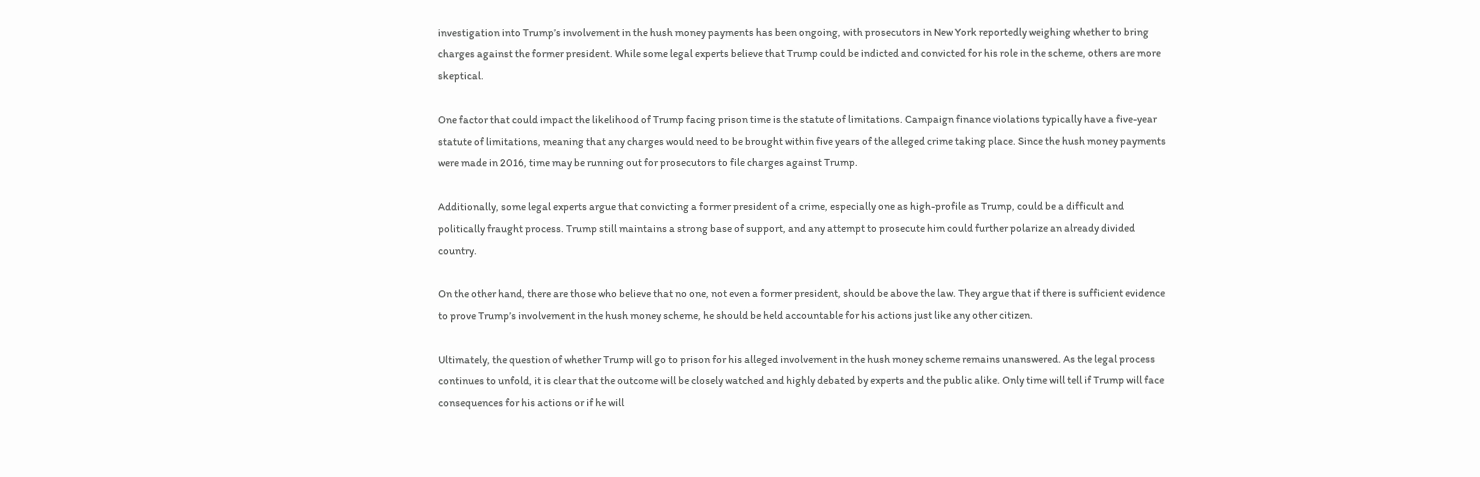investigation into Trump’s involvement in the hush money payments has been ongoing, with prosecutors in New York reportedly weighing whether to bring charges against the former president. While some legal experts believe that Trump could be indicted and convicted for his role in the scheme, others are more skeptical.

One factor that could impact the likelihood of Trump facing prison time is the statute of limitations. Campaign finance violations typically have a five-year statute of limitations, meaning that any charges would need to be brought within five years of the alleged crime taking place. Since the hush money payments were made in 2016, time may be running out for prosecutors to file charges against Trump.

Additionally, some legal experts argue that convicting a former president of a crime, especially one as high-profile as Trump, could be a difficult and politically fraught process. Trump still maintains a strong base of support, and any attempt to prosecute him could further polarize an already divided country.

On the other hand, there are those who believe that no one, not even a former president, should be above the law. They argue that if there is sufficient evidence to prove Trump’s involvement in the hush money scheme, he should be held accountable for his actions just like any other citizen.

Ultimately, the question of whether Trump will go to prison for his alleged involvement in the hush money scheme remains unanswered. As the legal process continues to unfold, it is clear that the outcome will be closely watched and highly debated by experts and the public alike. Only time will tell if Trump will face consequences for his actions or if he will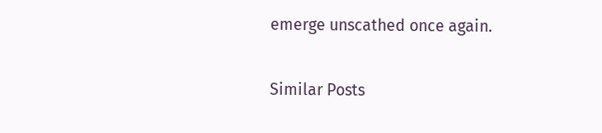emerge unscathed once again.

Similar Posts